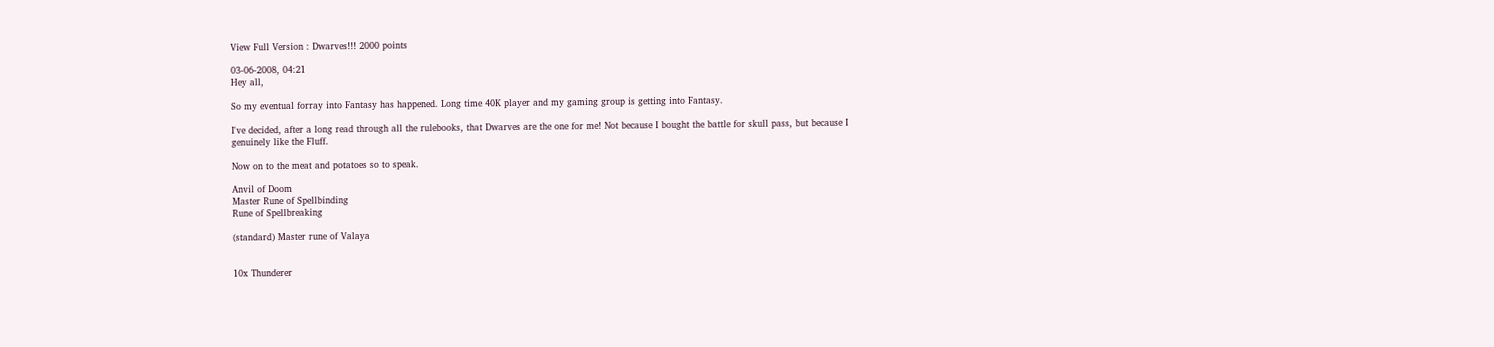View Full Version : Dwarves!!! 2000 points

03-06-2008, 04:21
Hey all,

So my eventual forray into Fantasy has happened. Long time 40K player and my gaming group is getting into Fantasy.

I've decided, after a long read through all the rulebooks, that Dwarves are the one for me! Not because I bought the battle for skull pass, but because I genuinely like the Fluff.

Now on to the meat and potatoes so to speak.

Anvil of Doom
Master Rune of Spellbinding
Rune of Spellbreaking

(standard) Master rune of Valaya


10x Thunderer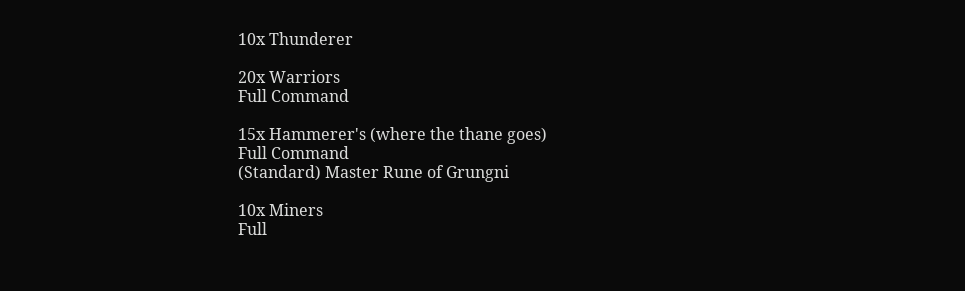10x Thunderer

20x Warriors
Full Command

15x Hammerer's (where the thane goes)
Full Command
(Standard) Master Rune of Grungni

10x Miners
Full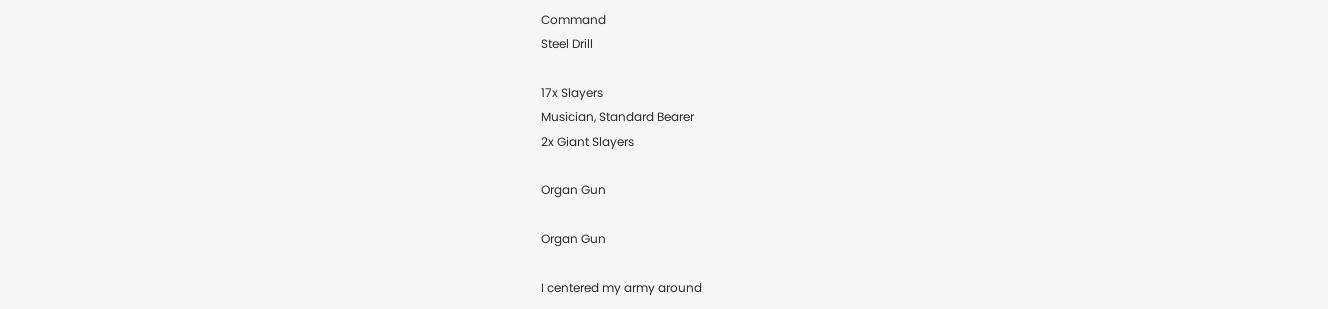Command
Steel Drill

17x Slayers
Musician, Standard Bearer
2x Giant Slayers

Organ Gun

Organ Gun

I centered my army around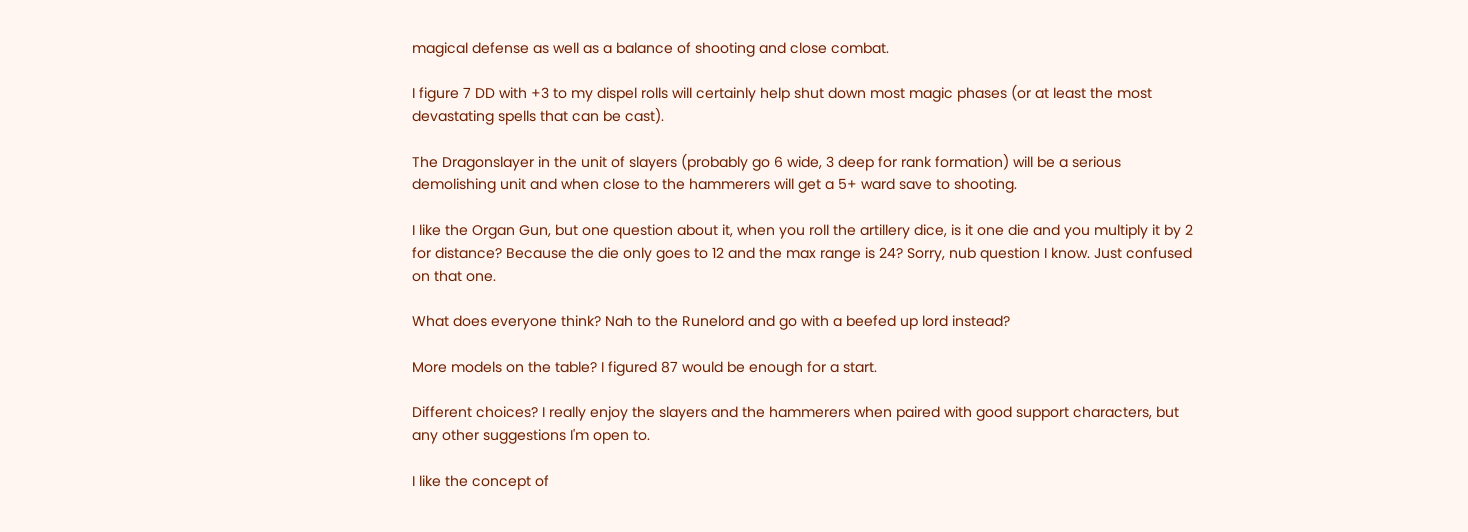magical defense as well as a balance of shooting and close combat.

I figure 7 DD with +3 to my dispel rolls will certainly help shut down most magic phases (or at least the most devastating spells that can be cast).

The Dragonslayer in the unit of slayers (probably go 6 wide, 3 deep for rank formation) will be a serious demolishing unit and when close to the hammerers will get a 5+ ward save to shooting.

I like the Organ Gun, but one question about it, when you roll the artillery dice, is it one die and you multiply it by 2 for distance? Because the die only goes to 12 and the max range is 24? Sorry, nub question I know. Just confused on that one.

What does everyone think? Nah to the Runelord and go with a beefed up lord instead?

More models on the table? I figured 87 would be enough for a start.

Different choices? I really enjoy the slayers and the hammerers when paired with good support characters, but any other suggestions I'm open to.

I like the concept of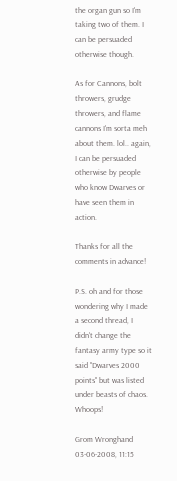the organ gun so I'm taking two of them. I can be persuaded otherwise though.

As for Cannons, bolt throwers, grudge throwers, and flame cannons I'm sorta meh about them. lol.. again, I can be persuaded otherwise by people who know Dwarves or have seen them in action.

Thanks for all the comments in advance!

P.S. oh and for those wondering why I made a second thread, I didn't change the fantasy army type so it said "Dwarves 2000 points" but was listed under beasts of chaos. Whoops!

Grom Wronghand
03-06-2008, 11:15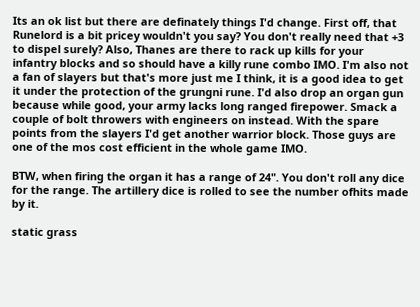Its an ok list but there are definately things I'd change. First off, that Runelord is a bit pricey wouldn't you say? You don't really need that +3 to dispel surely? Also, Thanes are there to rack up kills for your infantry blocks and so should have a killy rune combo IMO. I'm also not a fan of slayers but that's more just me I think, it is a good idea to get it under the protection of the grungni rune. I'd also drop an organ gun because while good, your army lacks long ranged firepower. Smack a couple of bolt throwers with engineers on instead. With the spare points from the slayers I'd get another warrior block. Those guys are one of the mos cost efficient in the whole game IMO.

BTW, when firing the organ it has a range of 24". You don't roll any dice for the range. The artillery dice is rolled to see the number ofhits made by it.

static grass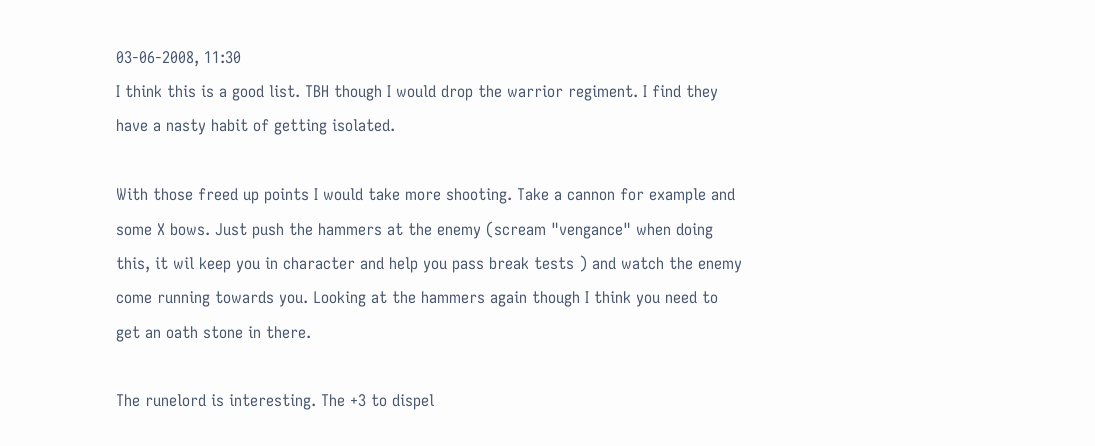03-06-2008, 11:30
I think this is a good list. TBH though I would drop the warrior regiment. I find they have a nasty habit of getting isolated.

With those freed up points I would take more shooting. Take a cannon for example and some X bows. Just push the hammers at the enemy (scream "vengance" when doing this, it wil keep you in character and help you pass break tests ) and watch the enemy come running towards you. Looking at the hammers again though I think you need to get an oath stone in there.

The runelord is interesting. The +3 to dispel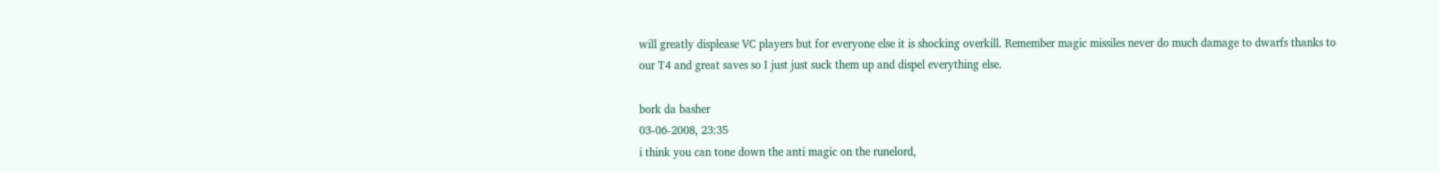will greatly displease VC players but for everyone else it is shocking overkill. Remember magic missiles never do much damage to dwarfs thanks to our T4 and great saves so I just just suck them up and dispel everything else.

bork da basher
03-06-2008, 23:35
i think you can tone down the anti magic on the runelord,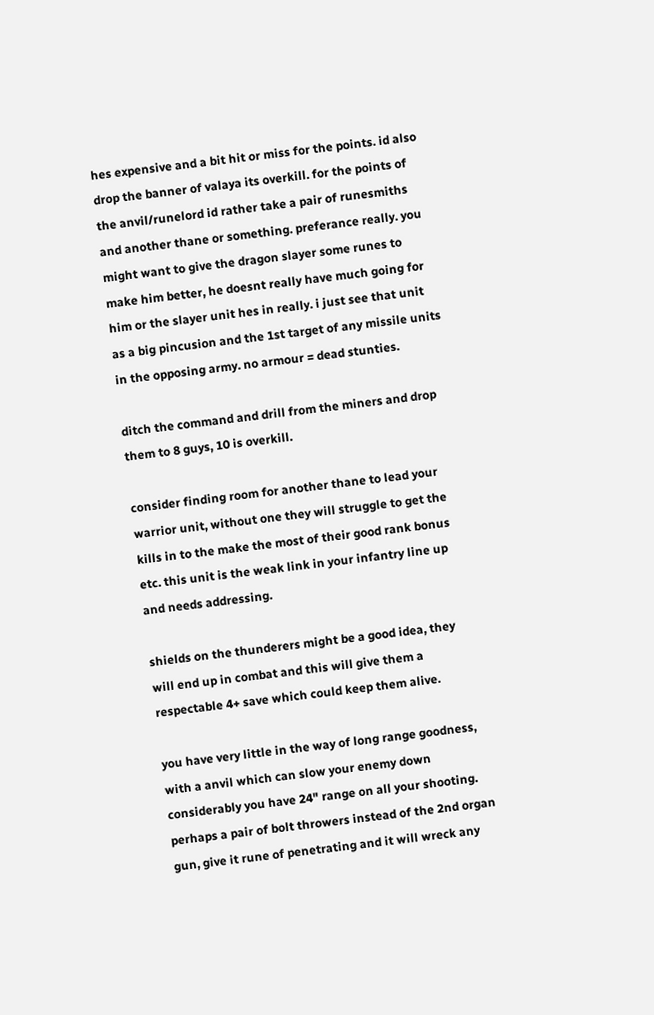hes expensive and a bit hit or miss for the points. id also drop the banner of valaya its overkill. for the points of the anvil/runelord id rather take a pair of runesmiths and another thane or something. preferance really. you might want to give the dragon slayer some runes to make him better, he doesnt really have much going for him or the slayer unit hes in really. i just see that unit as a big pincusion and the 1st target of any missile units in the opposing army. no armour = dead stunties.

ditch the command and drill from the miners and drop them to 8 guys, 10 is overkill.

consider finding room for another thane to lead your warrior unit, without one they will struggle to get the kills in to the make the most of their good rank bonus etc. this unit is the weak link in your infantry line up and needs addressing.

shields on the thunderers might be a good idea, they will end up in combat and this will give them a respectable 4+ save which could keep them alive.

you have very little in the way of long range goodness, with a anvil which can slow your enemy down considerably you have 24" range on all your shooting. perhaps a pair of bolt throwers instead of the 2nd organ gun, give it rune of penetrating and it will wreck any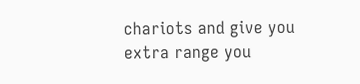chariots and give you extra range you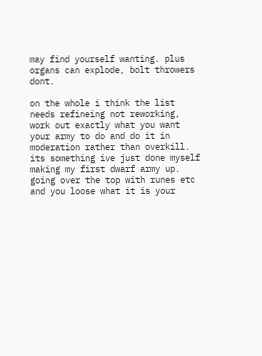may find yourself wanting. plus organs can explode, bolt throwers dont.

on the whole i think the list needs refineing not reworking, work out exactly what you want your army to do and do it in moderation rather than overkill. its something ive just done myself making my first dwarf army up. going over the top with runes etc and you loose what it is your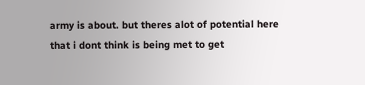army is about. but theres alot of potential here that i dont think is being met to get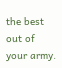the best out of your army.